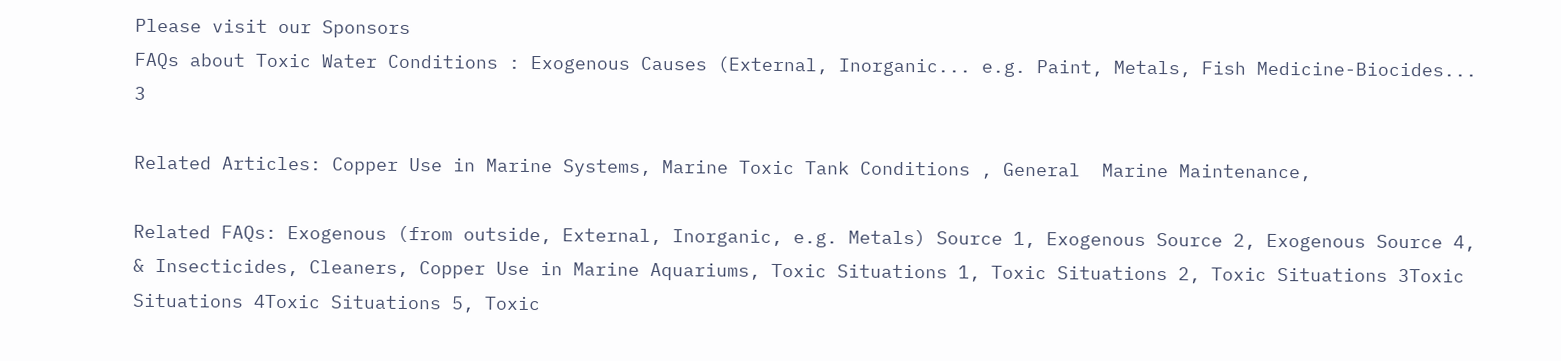Please visit our Sponsors
FAQs about Toxic Water Conditions : Exogenous Causes (External, Inorganic... e.g. Paint, Metals, Fish Medicine-Biocides... 3

Related Articles: Copper Use in Marine Systems, Marine Toxic Tank Conditions , General  Marine Maintenance,

Related FAQs: Exogenous (from outside, External, Inorganic, e.g. Metals) Source 1, Exogenous Source 2, Exogenous Source 4, & Insecticides, Cleaners, Copper Use in Marine Aquariums, Toxic Situations 1, Toxic Situations 2, Toxic Situations 3Toxic Situations 4Toxic Situations 5, Toxic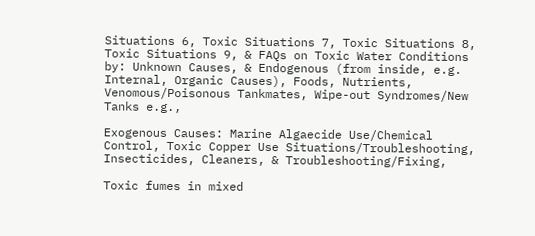Situations 6, Toxic Situations 7, Toxic Situations 8, Toxic Situations 9, & FAQs on Toxic Water Conditions by: Unknown Causes, & Endogenous (from inside, e.g. Internal, Organic Causes), Foods, Nutrients, Venomous/Poisonous Tankmates, Wipe-out Syndromes/New Tanks e.g.,

Exogenous Causes: Marine Algaecide Use/Chemical Control, Toxic Copper Use Situations/Troubleshooting, Insecticides, Cleaners, & Troubleshooting/Fixing,

Toxic fumes in mixed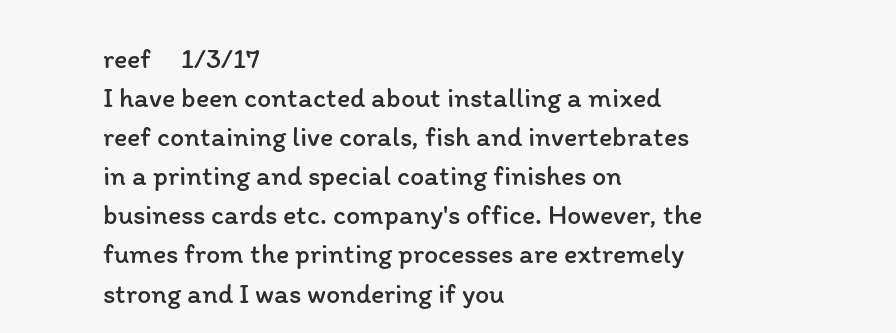reef     1/3/17
I have been contacted about installing a mixed reef containing live corals, fish and invertebrates in a printing and special coating finishes on business cards etc. company's office. However, the fumes from the printing processes are extremely strong and I was wondering if you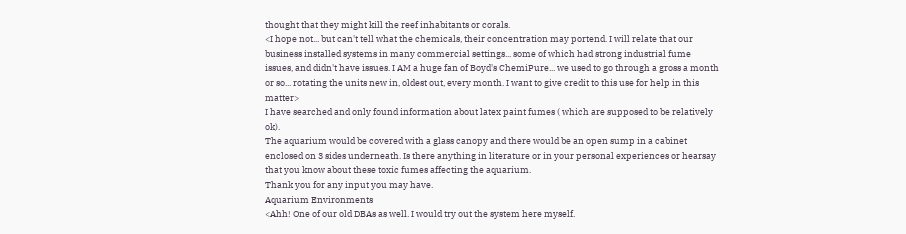thought that they might kill the reef inhabitants or corals.
<I hope not... but can't tell what the chemicals, their concentration may portend. I will relate that our business installed systems in many commercial settings... some of which had strong industrial fume issues, and didn't have issues. I AM a huge fan of Boyd's ChemiPure... we used to go through a gross a month or so... rotating the units new in, oldest out, every month. I want to give credit to this use for help in this matter>
I have searched and only found information about latex paint fumes ( which are supposed to be relatively ok).
The aquarium would be covered with a glass canopy and there would be an open sump in a cabinet enclosed on 3 sides underneath. Is there anything in literature or in your personal experiences or hearsay that you know about these toxic fumes affecting the aquarium.
Thank you for any input you may have.
Aquarium Environments
<Ahh! One of our old DBAs as well. I would try out the system here myself.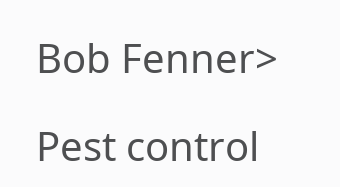Bob Fenner>

Pest control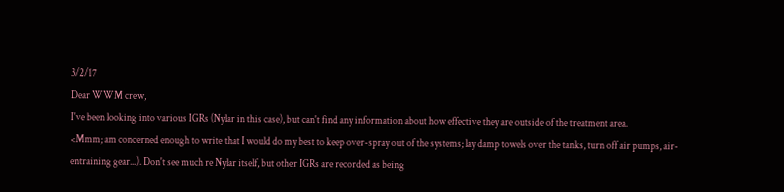3/2/17
Dear WWM crew,
I've been looking into various IGRs (Nylar in this case), but can't find any information about how effective they are outside of the treatment area.
<Mmm; am concerned enough to write that I would do my best to keep over-spray out of the systems; lay damp towels over the tanks, turn off air pumps, air-entraining gear...). Don't see much re Nylar itself, but other IGRs are recorded as being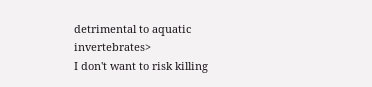detrimental to aquatic invertebrates>
I don't want to risk killing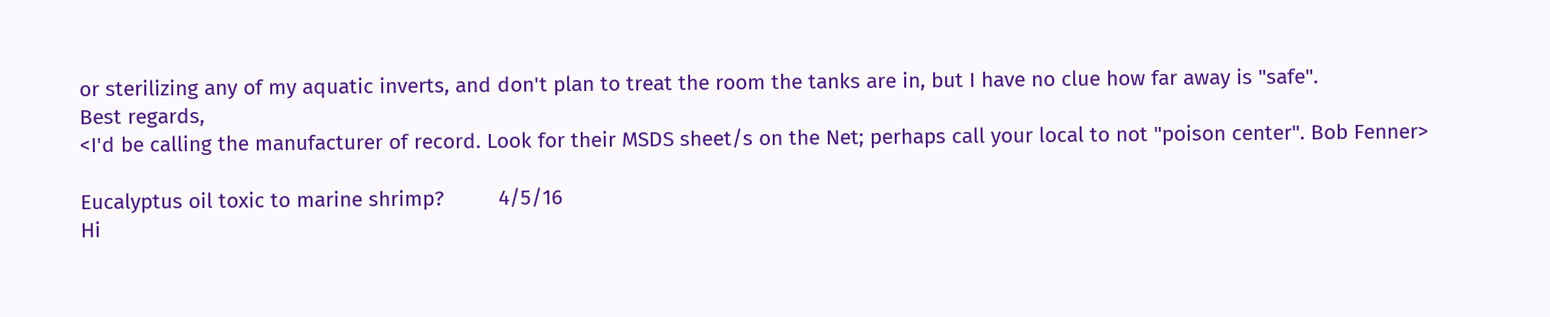or sterilizing any of my aquatic inverts, and don't plan to treat the room the tanks are in, but I have no clue how far away is "safe".
Best regards,
<I'd be calling the manufacturer of record. Look for their MSDS sheet/s on the Net; perhaps call your local to not "poison center". Bob Fenner>

Eucalyptus oil toxic to marine shrimp?         4/5/16
Hi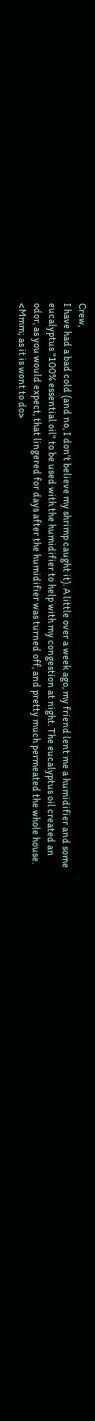Crew,
I have had a bad cold (and no, I don't believe my shrimp caught it). A little over a week ago, my friend lent me a humidifier and some eucalyptus "100% essential oil" to be used with the humidifier to help with my congestion at night. The eucalyptus oil created an odor, as you would expect, that lingered for days after the humidifier was turned off, and pretty much permeated the whole house.
<Mmm; as it is wont to do>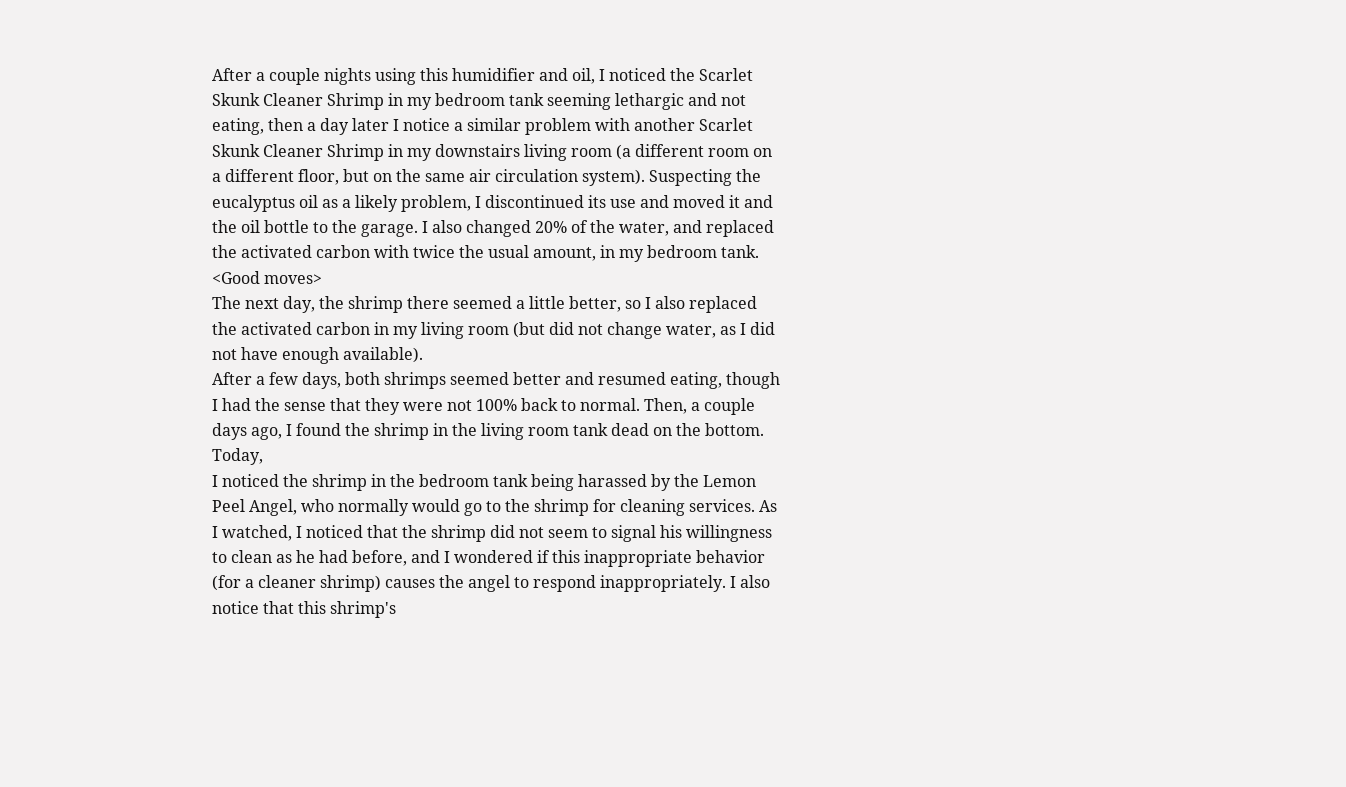After a couple nights using this humidifier and oil, I noticed the Scarlet Skunk Cleaner Shrimp in my bedroom tank seeming lethargic and not eating, then a day later I notice a similar problem with another Scarlet Skunk Cleaner Shrimp in my downstairs living room (a different room on a different floor, but on the same air circulation system). Suspecting the eucalyptus oil as a likely problem, I discontinued its use and moved it and the oil bottle to the garage. I also changed 20% of the water, and replaced the activated carbon with twice the usual amount, in my bedroom tank.
<Good moves>
The next day, the shrimp there seemed a little better, so I also replaced the activated carbon in my living room (but did not change water, as I did not have enough available).
After a few days, both shrimps seemed better and resumed eating, though I had the sense that they were not 100% back to normal. Then, a couple days ago, I found the shrimp in the living room tank dead on the bottom. Today,
I noticed the shrimp in the bedroom tank being harassed by the Lemon Peel Angel, who normally would go to the shrimp for cleaning services. As I watched, I noticed that the shrimp did not seem to signal his willingness to clean as he had before, and I wondered if this inappropriate behavior (for a cleaner shrimp) causes the angel to respond inappropriately. I also notice that this shrimp's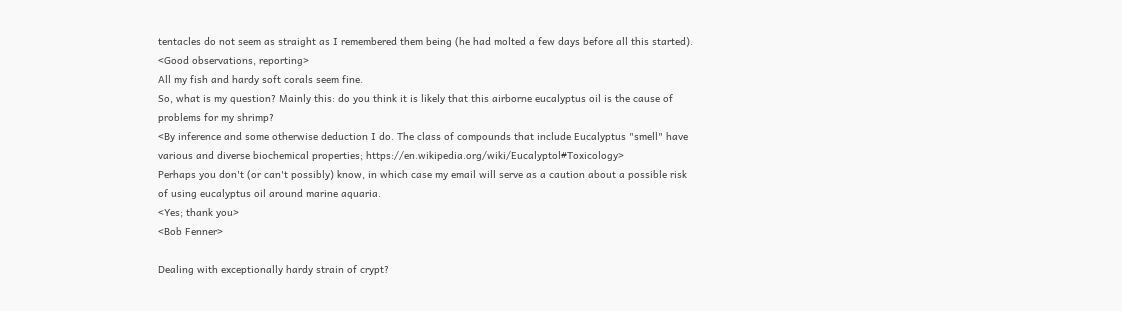tentacles do not seem as straight as I remembered them being (he had molted a few days before all this started).
<Good observations, reporting>
All my fish and hardy soft corals seem fine.
So, what is my question? Mainly this: do you think it is likely that this airborne eucalyptus oil is the cause of problems for my shrimp?
<By inference and some otherwise deduction I do. The class of compounds that include Eucalyptus "smell" have various and diverse biochemical properties; https://en.wikipedia.org/wiki/Eucalyptol#Toxicology>
Perhaps you don't (or can't possibly) know, in which case my email will serve as a caution about a possible risk of using eucalyptus oil around marine aquaria.
<Yes; thank you>
<Bob Fenner>

Dealing with exceptionally hardy strain of crypt?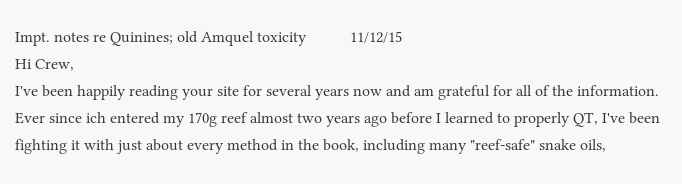Impt. notes re Quinines; old Amquel toxicity           11/12/15
Hi Crew,
I've been happily reading your site for several years now and am grateful for all of the information. Ever since ich entered my 170g reef almost two years ago before I learned to properly QT, I've been fighting it with just about every method in the book, including many "reef-safe" snake oils,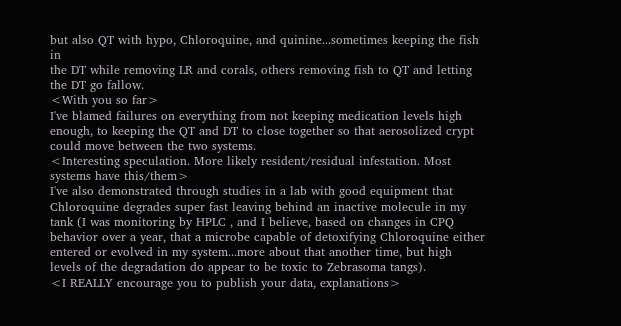but also QT with hypo, Chloroquine, and quinine...sometimes keeping the fish in
the DT while removing LR and corals, others removing fish to QT and letting the DT go fallow.
<With you so far>
I've blamed failures on everything from not keeping medication levels high enough, to keeping the QT and DT to close together so that aerosolized crypt could move between the two systems.
<Interesting speculation. More likely resident/residual infestation. Most systems have this/them>
I've also demonstrated through studies in a lab with good equipment that Chloroquine degrades super fast leaving behind an inactive molecule in my tank (I was monitoring by HPLC , and I believe, based on changes in CPQ behavior over a year, that a microbe capable of detoxifying Chloroquine either entered or evolved in my system...more about that another time, but high levels of the degradation do appear to be toxic to Zebrasoma tangs).
<I REALLY encourage you to publish your data, explanations>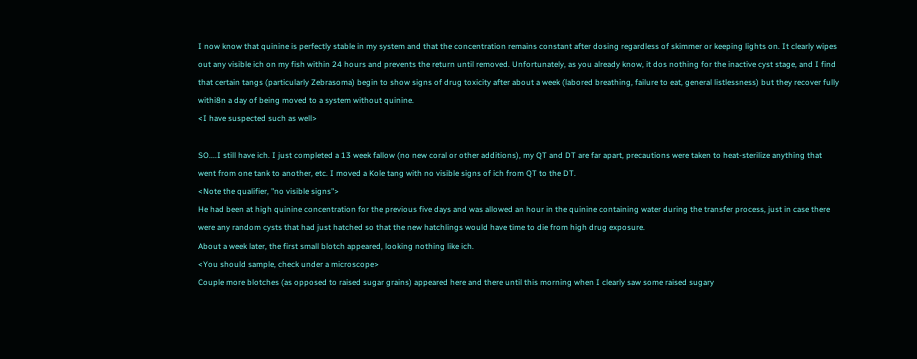I now know that quinine is perfectly stable in my system and that the concentration remains constant after dosing regardless of skimmer or keeping lights on. It clearly wipes out any visible ich on my fish within 24 hours and prevents the return until removed. Unfortunately, as you already know, it dos nothing for the inactive cyst stage, and I find that certain tangs (particularly Zebrasoma) begin to show signs of drug toxicity after about a week (labored breathing, failure to eat, general listlessness) but they recover fully withi8n a day of being moved to a system without quinine.
<I have suspected such as well>

SO....I still have ich. I just completed a 13 week fallow (no new coral or other additions), my QT and DT are far apart, precautions were taken to heat-sterilize anything that went from one tank to another, etc. I moved a Kole tang with no visible signs of ich from QT to the DT.
<Note the qualifier, "no visible signs">
He had been at high quinine concentration for the previous five days and was allowed an hour in the quinine containing water during the transfer process, just in case there were any random cysts that had just hatched so that the new hatchlings would have time to die from high drug exposure.
About a week later, the first small blotch appeared, looking nothing like ich.
<You should sample, check under a microscope>
Couple more blotches (as opposed to raised sugar grains) appeared here and there until this morning when I clearly saw some raised sugary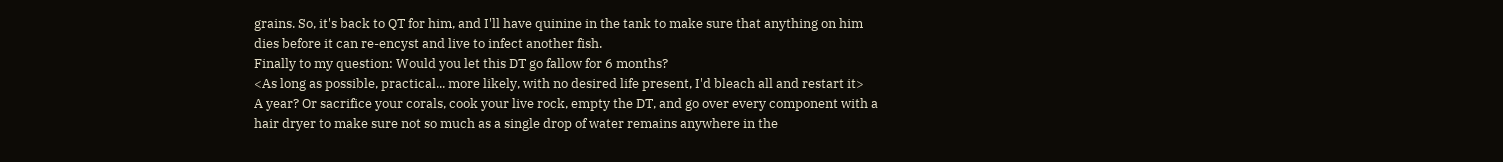grains. So, it's back to QT for him, and I'll have quinine in the tank to make sure that anything on him dies before it can re-encyst and live to infect another fish.
Finally to my question: Would you let this DT go fallow for 6 months?
<As long as possible, practical... more likely, with no desired life present, I'd bleach all and restart it>
A year? Or sacrifice your corals, cook your live rock, empty the DT, and go over every component with a hair dryer to make sure not so much as a single drop of water remains anywhere in the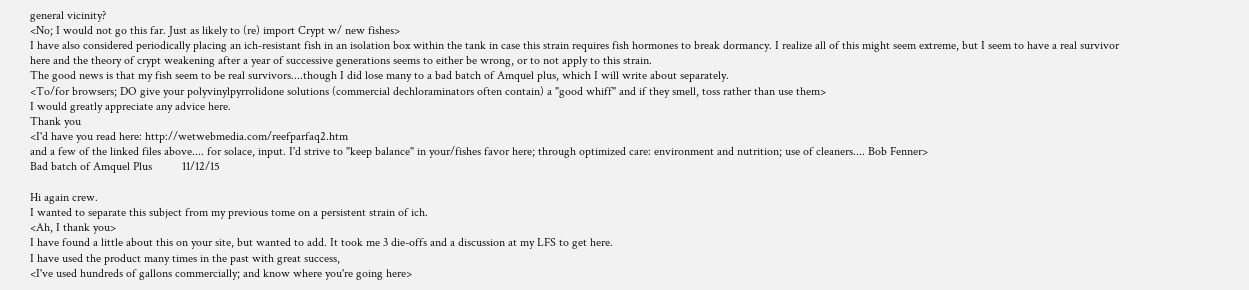general vicinity?
<No; I would not go this far. Just as likely to (re) import Crypt w/ new fishes>
I have also considered periodically placing an ich-resistant fish in an isolation box within the tank in case this strain requires fish hormones to break dormancy. I realize all of this might seem extreme, but I seem to have a real survivor here and the theory of crypt weakening after a year of successive generations seems to either be wrong, or to not apply to this strain.
The good news is that my fish seem to be real survivors....though I did lose many to a bad batch of Amquel plus, which I will write about separately.
<To/for browsers; DO give your polyvinylpyrrolidone solutions (commercial dechloraminators often contain) a "good whiff" and if they smell, toss rather than use them>
I would greatly appreciate any advice here.
Thank you
<I'd have you read here: http://wetwebmedia.com/reefparfaq2.htm
and a few of the linked files above.... for solace, input. I'd strive to "keep balance" in your/fishes favor here; through optimized care: environment and nutrition; use of cleaners.... Bob Fenner>
Bad batch of Amquel Plus          11/12/15

Hi again crew.
I wanted to separate this subject from my previous tome on a persistent strain of ich.
<Ah, I thank you>
I have found a little about this on your site, but wanted to add. It took me 3 die-offs and a discussion at my LFS to get here.
I have used the product many times in the past with great success,
<I've used hundreds of gallons commercially; and know where you're going here>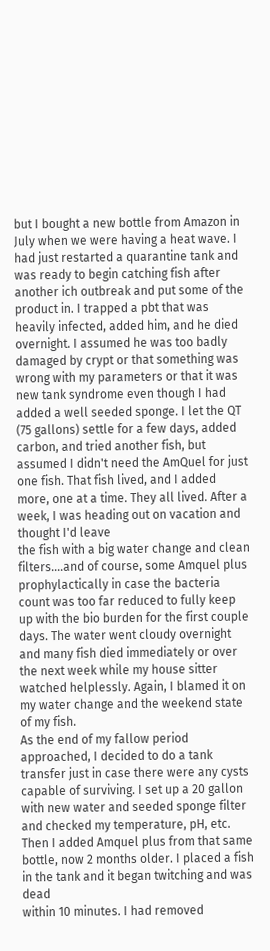but I bought a new bottle from Amazon in July when we were having a heat wave. I had just restarted a quarantine tank and was ready to begin catching fish after another ich outbreak and put some of the product in. I trapped a pbt that was heavily infected, added him, and he died overnight. I assumed he was too badly damaged by crypt or that something was wrong with my parameters or that it was new tank syndrome even though I had added a well seeded sponge. I let the QT (75 gallons) settle for a few days, added carbon, and tried another fish, but assumed I didn't need the AmQuel for just one fish. That fish lived, and I added more, one at a time. They all lived. After a week, I was heading out on vacation and thought I'd leave
the fish with a big water change and clean filters....and of course, some Amquel plus prophylactically in case the bacteria count was too far reduced to fully keep up with the bio burden for the first couple days. The water went cloudy overnight and many fish died immediately or over the next week while my house sitter watched helplessly. Again, I blamed it on my water change and the weekend state of my fish.
As the end of my fallow period approached, I decided to do a tank transfer just in case there were any cysts capable of surviving. I set up a 20 gallon with new water and seeded sponge filter and checked my temperature, pH, etc. Then I added Amquel plus from that same bottle, now 2 months older. I placed a fish in the tank and it began twitching and was dead
within 10 minutes. I had removed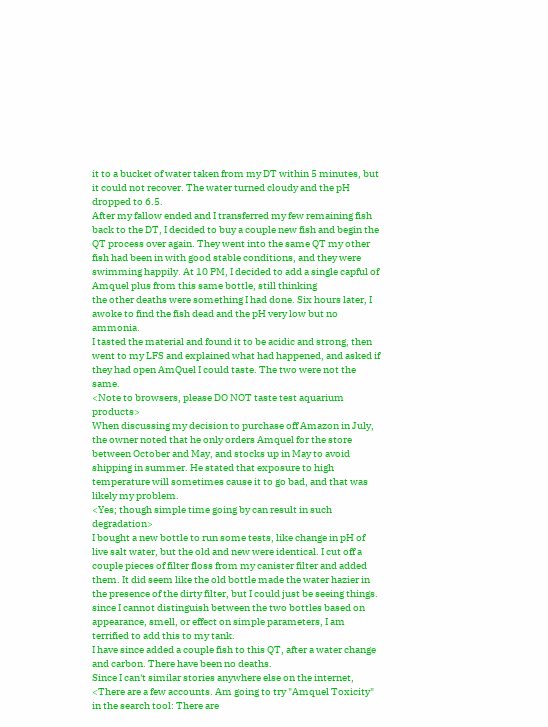it to a bucket of water taken from my DT within 5 minutes, but it could not recover. The water turned cloudy and the pH dropped to 6.5.
After my fallow ended and I transferred my few remaining fish back to the DT, I decided to buy a couple new fish and begin the QT process over again. They went into the same QT my other fish had been in with good stable conditions, and they were swimming happily. At 10 PM, I decided to add a single capful of Amquel plus from this same bottle, still thinking
the other deaths were something I had done. Six hours later, I awoke to find the fish dead and the pH very low but no ammonia.
I tasted the material and found it to be acidic and strong, then went to my LFS and explained what had happened, and asked if they had open AmQuel I could taste. The two were not the same.
<Note to browsers, please DO NOT taste test aquarium products>
When discussing my decision to purchase off Amazon in July, the owner noted that he only orders Amquel for the store between October and May, and stocks up in May to avoid shipping in summer. He stated that exposure to high temperature will sometimes cause it to go bad, and that was likely my problem.
<Yes; though simple time going by can result in such degradation>
I bought a new bottle to run some tests, like change in pH of live salt water, but the old and new were identical. I cut off a couple pieces of filter floss from my canister filter and added them. It did seem like the old bottle made the water hazier in the presence of the dirty filter, but I could just be seeing things. since I cannot distinguish between the two bottles based on appearance, smell, or effect on simple parameters, I am terrified to add this to my tank.
I have since added a couple fish to this QT, after a water change and carbon. There have been no deaths.
Since I can't similar stories anywhere else on the internet,
<There are a few accounts. Am going to try "Amquel Toxicity" in the search tool: There are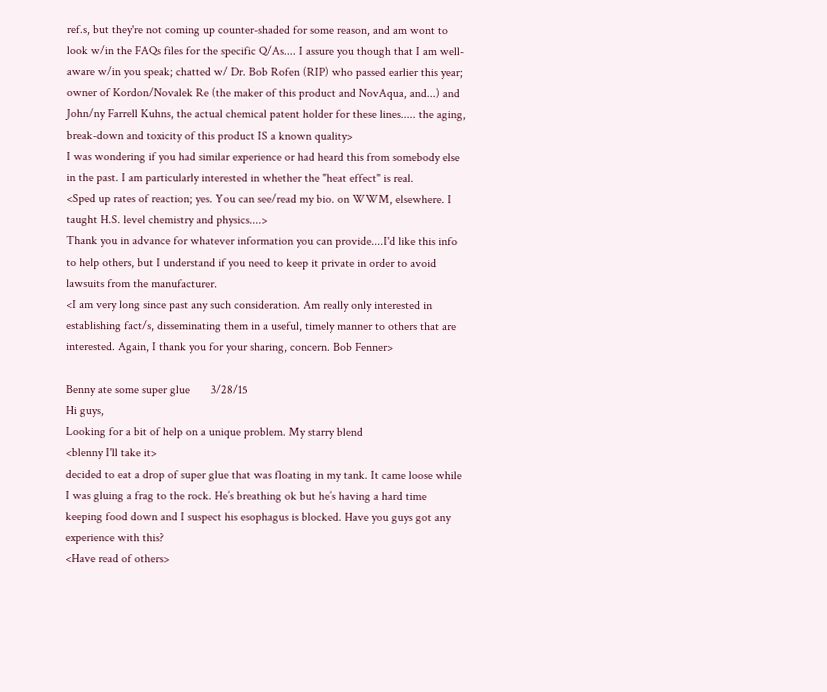ref.s, but they're not coming up counter-shaded for some reason, and am wont to look w/in the FAQs files for the specific Q/As.... I assure you though that I am well-aware w/in you speak; chatted w/ Dr. Bob Rofen (RIP) who passed earlier this year; owner of Kordon/Novalek Re (the maker of this product and NovAqua, and...) and John/ny Farrell Kuhns, the actual chemical patent holder for these lines..... the aging, break-down and toxicity of this product IS a known quality>
I was wondering if you had similar experience or had heard this from somebody else in the past. I am particularly interested in whether the "heat effect" is real.
<Sped up rates of reaction; yes. You can see/read my bio. on WWM, elsewhere. I taught H.S. level chemistry and physics....>
Thank you in advance for whatever information you can provide....I'd like this info to help others, but I understand if you need to keep it private in order to avoid lawsuits from the manufacturer.
<I am very long since past any such consideration. Am really only interested in establishing fact/s, disseminating them in a useful, timely manner to others that are interested. Again, I thank you for your sharing, concern. Bob Fenner>

Benny ate some super glue       3/28/15
Hi guys,
Looking for a bit of help on a unique problem. My starry blend
<blenny I'll take it>
decided to eat a drop of super glue that was floating in my tank. It came loose while I was gluing a frag to the rock. He’s breathing ok but he’s having a hard time keeping food down and I suspect his esophagus is blocked. Have you guys got any experience with this?
<Have read of others>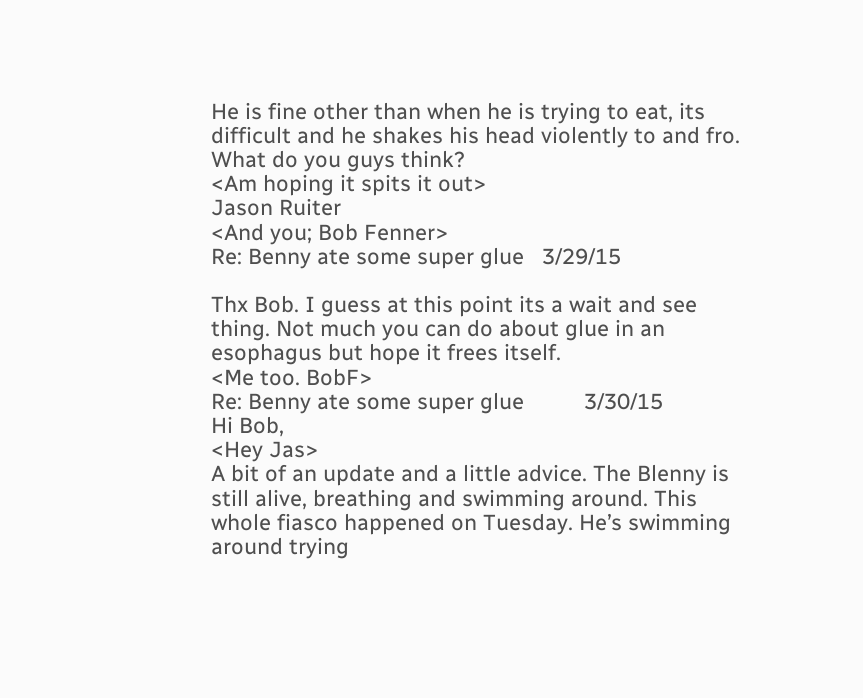He is fine other than when he is trying to eat, its difficult and he shakes his head violently to and fro.
What do you guys think?
<Am hoping it spits it out>
Jason Ruiter
<And you; Bob Fenner>
Re: Benny ate some super glue   3/29/15

Thx Bob. I guess at this point its a wait and see thing. Not much you can do about glue in an esophagus but hope it frees itself.
<Me too. BobF>
Re: Benny ate some super glue          3/30/15
Hi Bob,
<Hey Jas>
A bit of an update and a little advice. The Blenny is still alive, breathing and swimming around. This whole fiasco happened on Tuesday. He’s swimming around trying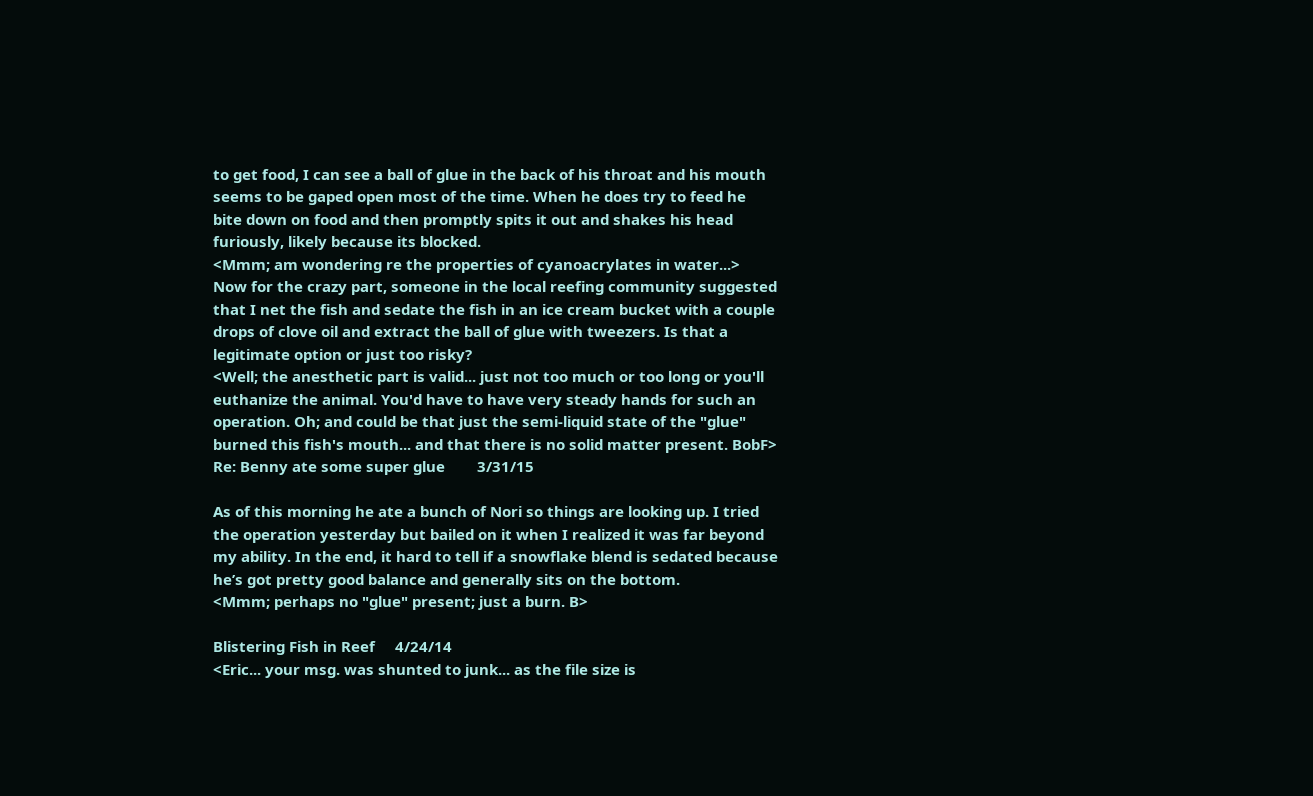to get food, I can see a ball of glue in the back of his throat and his mouth seems to be gaped open most of the time. When he does try to feed he bite down on food and then promptly spits it out and shakes his head furiously, likely because its blocked.
<Mmm; am wondering re the properties of cyanoacrylates in water...>
Now for the crazy part, someone in the local reefing community suggested that I net the fish and sedate the fish in an ice cream bucket with a couple drops of clove oil and extract the ball of glue with tweezers. Is that a legitimate option or just too risky?
<Well; the anesthetic part is valid... just not too much or too long or you'll euthanize the animal. You'd have to have very steady hands for such an operation. Oh; and could be that just the semi-liquid state of the "glue" burned this fish's mouth... and that there is no solid matter present. BobF>
Re: Benny ate some super glue        3/31/15

As of this morning he ate a bunch of Nori so things are looking up. I tried the operation yesterday but bailed on it when I realized it was far beyond my ability. In the end, it hard to tell if a snowflake blend is sedated because he’s got pretty good balance and generally sits on the bottom.
<Mmm; perhaps no "glue" present; just a burn. B>

Blistering Fish in Reef     4/24/14
<Eric... your msg. was shunted to junk... as the file size is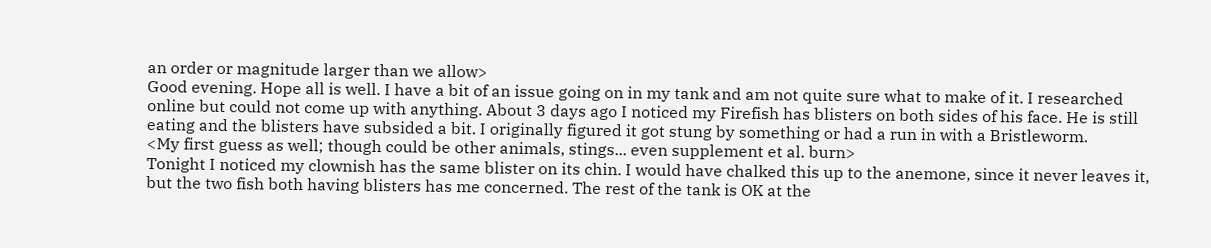an order or magnitude larger than we allow>
Good evening. Hope all is well. I have a bit of an issue going on in my tank and am not quite sure what to make of it. I researched online but could not come up with anything. About 3 days ago I noticed my Firefish has blisters on both sides of his face. He is still eating and the blisters have subsided a bit. I originally figured it got stung by something or had a run in with a Bristleworm.
<My first guess as well; though could be other animals, stings... even supplement et al. burn>
Tonight I noticed my clownish has the same blister on its chin. I would have chalked this up to the anemone, since it never leaves it, but the two fish both having blisters has me concerned. The rest of the tank is OK at the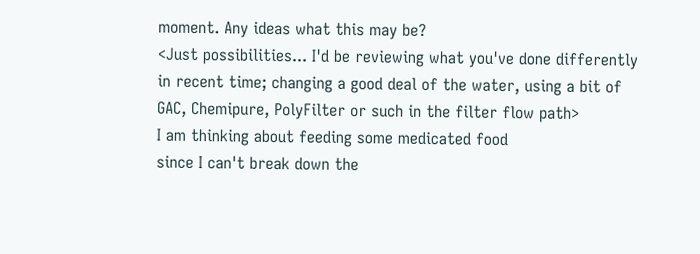moment. Any ideas what this may be?
<Just possibilities... I'd be reviewing what you've done differently in recent time; changing a good deal of the water, using a bit of GAC, Chemipure, PolyFilter or such in the filter flow path>
I am thinking about feeding some medicated food
since I can't break down the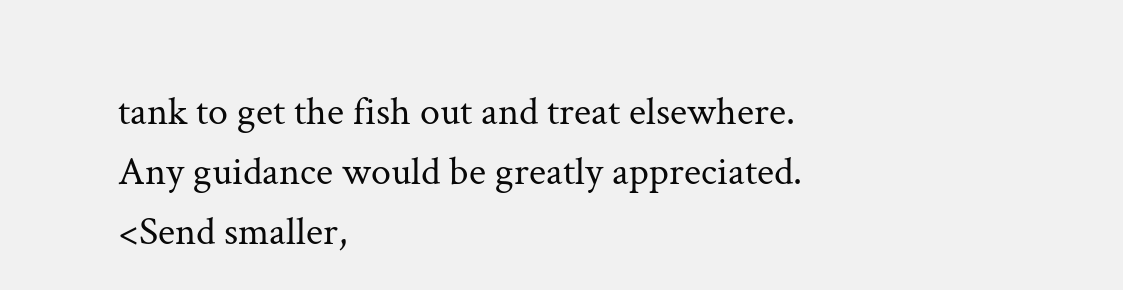tank to get the fish out and treat elsewhere.
Any guidance would be greatly appreciated.
<Send smaller,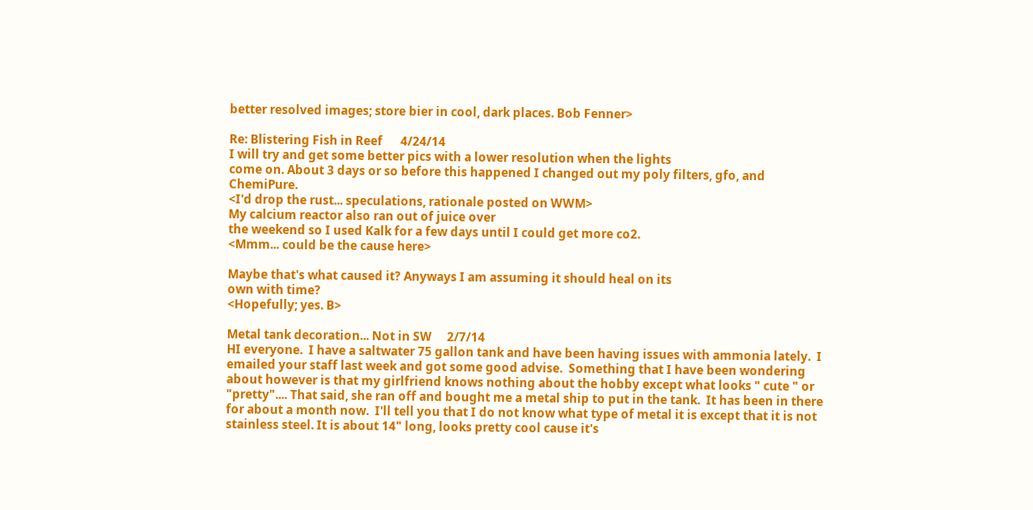better resolved images; store bier in cool, dark places. Bob Fenner>

Re: Blistering Fish in Reef      4/24/14
I will try and get some better pics with a lower resolution when the lights
come on. About 3 days or so before this happened I changed out my poly filters, gfo, and ChemiPure.
<I'd drop the rust... speculations, rationale posted on WWM>
My calcium reactor also ran out of juice over
the weekend so I used Kalk for a few days until I could get more co2.
<Mmm... could be the cause here>

Maybe that's what caused it? Anyways I am assuming it should heal on its
own with time?
<Hopefully; yes. B>

Metal tank decoration... Not in SW     2/7/14
HI everyone.  I have a saltwater 75 gallon tank and have been having issues with ammonia lately.  I emailed your staff last week and got some good advise.  Something that I have been wondering about however is that my girlfriend knows nothing about the hobby except what looks " cute " or "pretty".... That said, she ran off and bought me a metal ship to put in the tank.  It has been in there for about a month now.  I'll tell you that I do not know what type of metal it is except that it is not stainless steel. It is about 14" long, looks pretty cool cause it's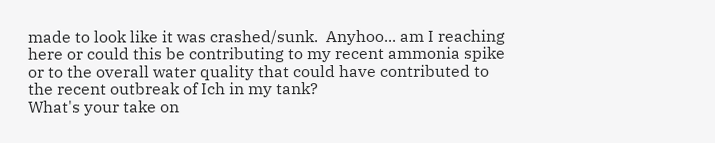made to look like it was crashed/sunk.  Anyhoo... am I reaching here or could this be contributing to my recent ammonia spike or to the overall water quality that could have contributed to the recent outbreak of Ich in my tank?
What's your take on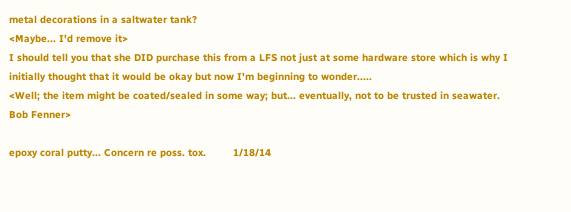metal decorations in a saltwater tank?
<Maybe... I'd remove it>
I should tell you that she DID purchase this from a LFS not just at some hardware store which is why I initially thought that it would be okay but now I'm beginning to wonder.....
<Well; the item might be coated/sealed in some way; but... eventually, not to be trusted in seawater. Bob Fenner>

epoxy coral putty... Concern re poss. tox.         1/18/14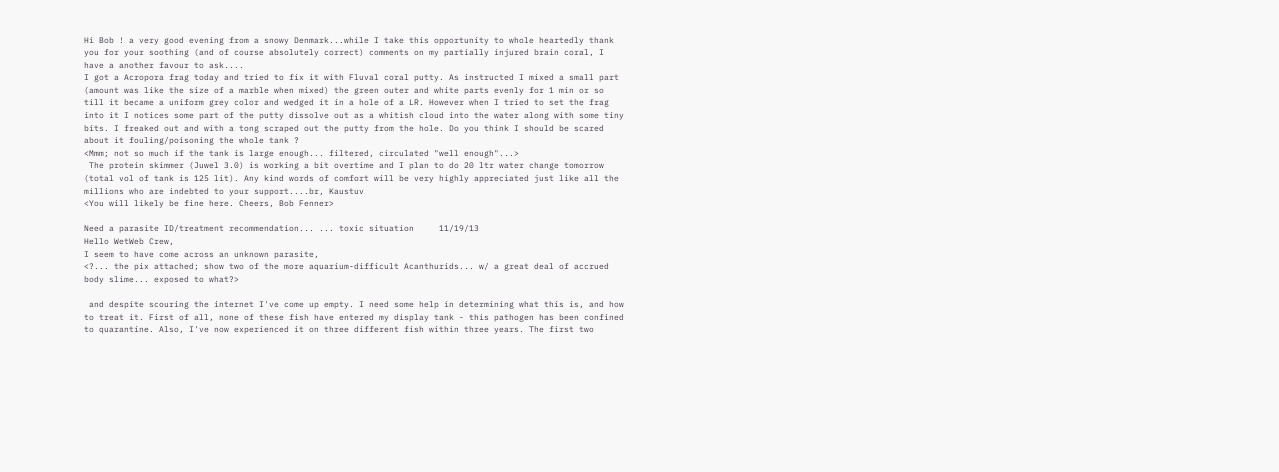Hi Bob ! a very good evening from a snowy Denmark...while I take this opportunity to whole heartedly thank you for your soothing (and of course absolutely correct) comments on my partially injured brain coral, I have a another favour to ask....
I got a Acropora frag today and tried to fix it with Fluval coral putty. As instructed I mixed a small part (amount was like the size of a marble when mixed) the green outer and white parts evenly for 1 min or so till it became a uniform grey color and wedged it in a hole of a LR. However when I tried to set the frag into it I notices some part of the putty dissolve out as a whitish cloud into the water along with some tiny bits. I freaked out and with a tong scraped out the putty from the hole. Do you think I should be scared about it fouling/poisoning the whole tank ?
<Mmm; not so much if the tank is large enough... filtered, circulated "well enough"...>
 The protein skimmer (Juwel 3.0) is working a bit overtime and I plan to do 20 ltr water change tomorrow (total vol of tank is 125 lit). Any kind words of comfort will be very highly appreciated just like all the millions who are indebted to your support....br, Kaustuv
<You will likely be fine here. Cheers, Bob Fenner>

Need a parasite ID/treatment recommendation... ... toxic situation     11/19/13
Hello WetWeb Crew,
I seem to have come across an unknown parasite,
<?... the pix attached; show two of the more aquarium-difficult Acanthurids... w/ a great deal of accrued body slime... exposed to what?>

 and despite scouring the internet I've come up empty. I need some help in determining what this is, and how to treat it. First of all, none of these fish have entered my display tank - this pathogen has been confined to quarantine. Also, I've now experienced it on three different fish within three years. The first two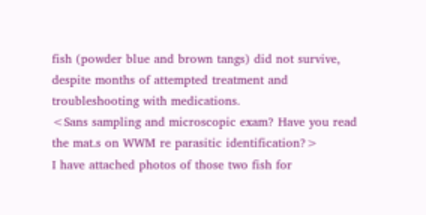fish (powder blue and brown tangs) did not survive, despite months of attempted treatment and troubleshooting with medications.
<Sans sampling and microscopic exam? Have you read the mat.s on WWM re parasitic identification?>
I have attached photos of those two fish for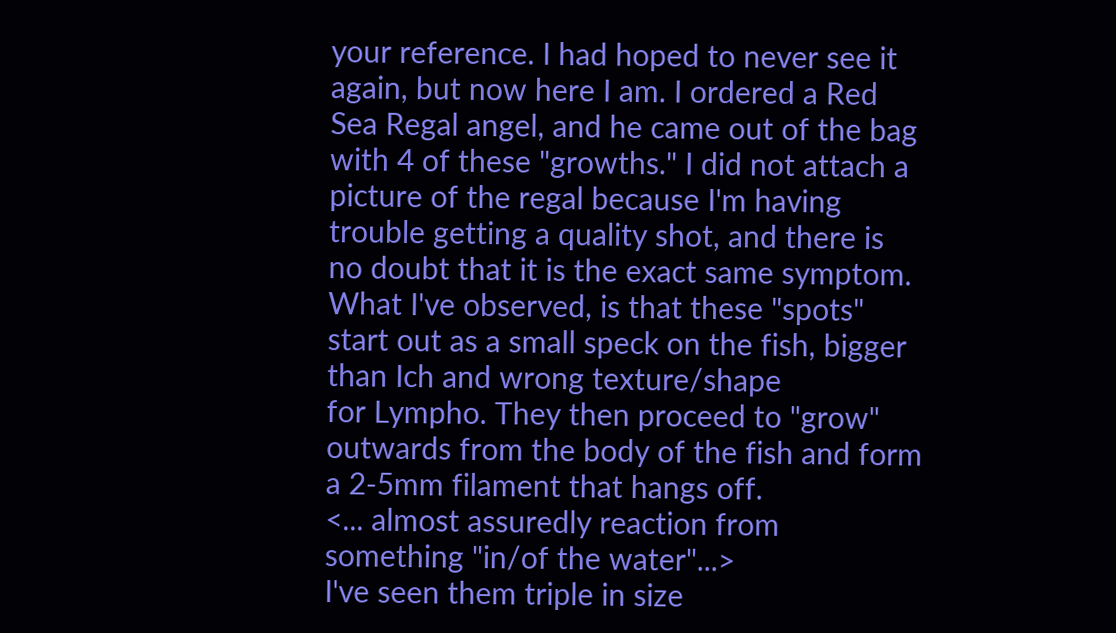your reference. I had hoped to never see it again, but now here I am. I ordered a Red Sea Regal angel, and he came out of the bag with 4 of these "growths." I did not attach a picture of the regal because I'm having trouble getting a quality shot, and there is no doubt that it is the exact same symptom. What I've observed, is that these "spots" start out as a small speck on the fish, bigger than Ich and wrong texture/shape
for Lympho. They then proceed to "grow" outwards from the body of the fish and form a 2-5mm filament that hangs off.
<... almost assuredly reaction from something "in/of the water"...>
I've seen them triple in size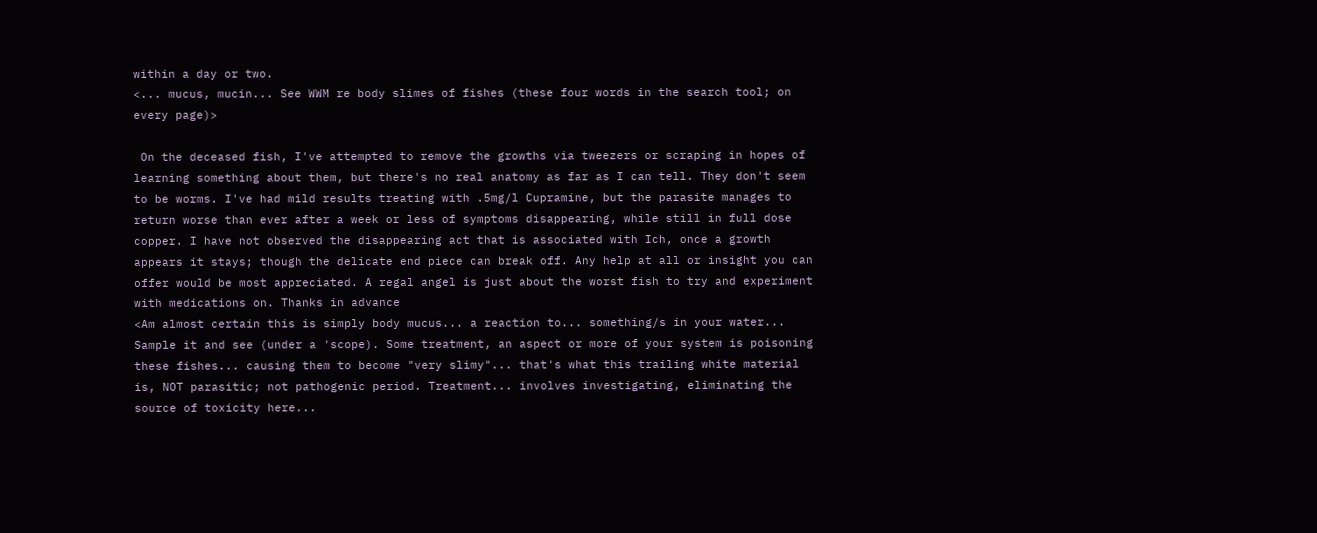within a day or two.
<... mucus, mucin... See WWM re body slimes of fishes (these four words in the search tool; on every page)>

 On the deceased fish, I've attempted to remove the growths via tweezers or scraping in hopes of learning something about them, but there's no real anatomy as far as I can tell. They don't seem to be worms. I've had mild results treating with .5mg/l Cupramine, but the parasite manages to return worse than ever after a week or less of symptoms disappearing, while still in full dose copper. I have not observed the disappearing act that is associated with Ich, once a growth appears it stays; though the delicate end piece can break off. Any help at all or insight you can offer would be most appreciated. A regal angel is just about the worst fish to try and experiment with medications on. Thanks in advance
<Am almost certain this is simply body mucus... a reaction to... something/s in your water... Sample it and see (under a 'scope). Some treatment, an aspect or more of your system is poisoning these fishes... causing them to become "very slimy"... that's what this trailing white material is, NOT parasitic; not pathogenic period. Treatment... involves investigating, eliminating the source of toxicity here...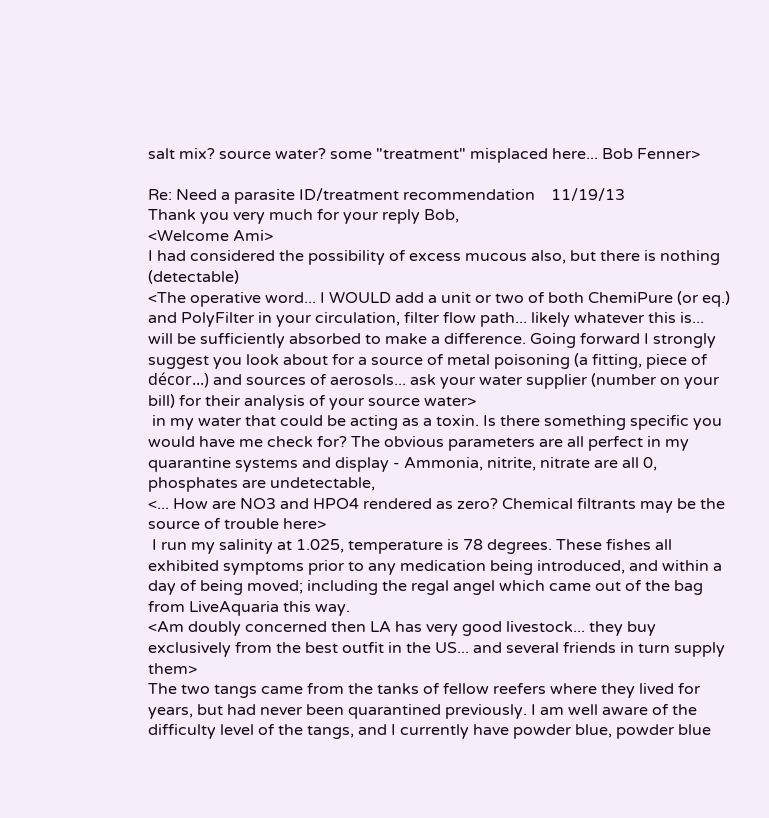salt mix? source water? some "treatment" misplaced here... Bob Fenner>

Re: Need a parasite ID/treatment recommendation    11/19/13
Thank you very much for your reply Bob,
<Welcome Ami>
I had considered the possibility of excess mucous also, but there is nothing (detectable)
<The operative word... I WOULD add a unit or two of both ChemiPure (or eq.) and PolyFilter in your circulation, filter flow path... likely whatever this is... will be sufficiently absorbed to make a difference. Going forward I strongly suggest you look about for a source of metal poisoning (a fitting, piece of décor...) and sources of aerosols... ask your water supplier (number on your bill) for their analysis of your source water>
 in my water that could be acting as a toxin. Is there something specific you would have me check for? The obvious parameters are all perfect in my quarantine systems and display - Ammonia, nitrite, nitrate are all 0, phosphates are undetectable,
<... How are NO3 and HPO4 rendered as zero? Chemical filtrants may be the source of trouble here>
 I run my salinity at 1.025, temperature is 78 degrees. These fishes all exhibited symptoms prior to any medication being introduced, and within a day of being moved; including the regal angel which came out of the bag from LiveAquaria this way.
<Am doubly concerned then LA has very good livestock... they buy exclusively from the best outfit in the US... and several friends in turn supply them>
The two tangs came from the tanks of fellow reefers where they lived for years, but had never been quarantined previously. I am well aware of the difficulty level of the tangs, and I currently have powder blue, powder blue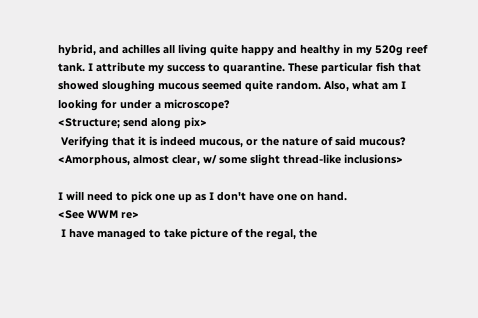hybrid, and achilles all living quite happy and healthy in my 520g reef tank. I attribute my success to quarantine. These particular fish that showed sloughing mucous seemed quite random. Also, what am I looking for under a microscope?
<Structure; send along pix>
 Verifying that it is indeed mucous, or the nature of said mucous?
<Amorphous, almost clear, w/ some slight thread-like inclusions>

I will need to pick one up as I don't have one on hand.
<See WWM re>
 I have managed to take picture of the regal, the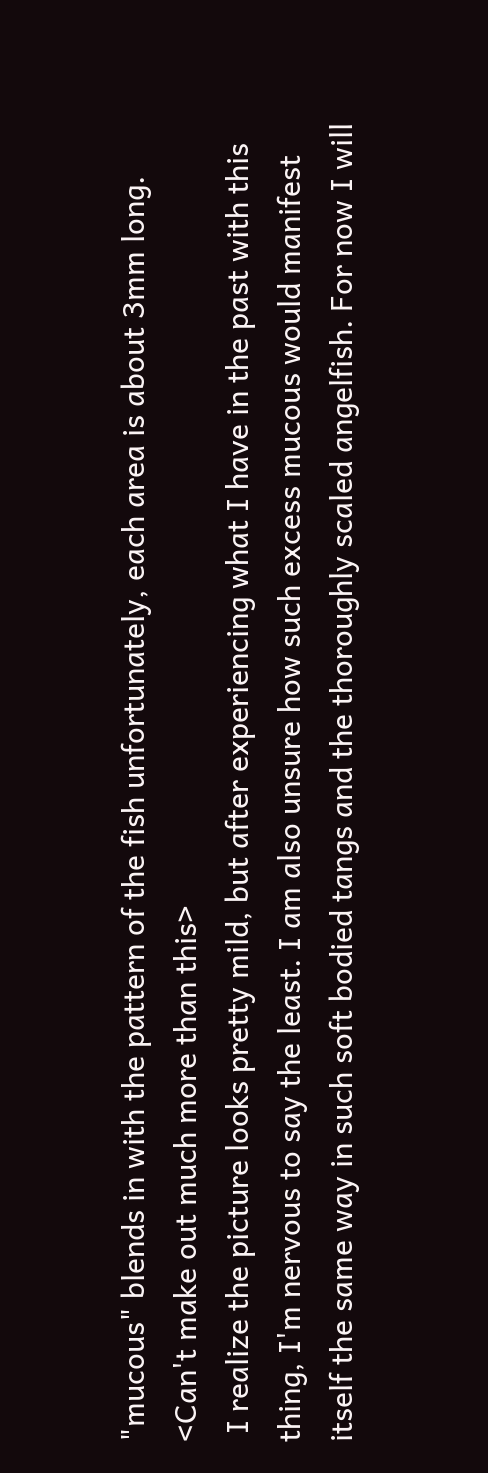"mucous" blends in with the pattern of the fish unfortunately, each area is about 3mm long.
<Can't make out much more than this>
 I realize the picture looks pretty mild, but after experiencing what I have in the past with this thing, I'm nervous to say the least. I am also unsure how such excess mucous would manifest itself the same way in such soft bodied tangs and the thoroughly scaled angelfish. For now I will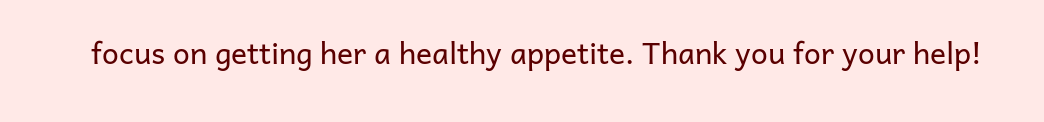focus on getting her a healthy appetite. Thank you for your help!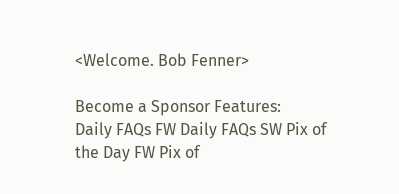<Welcome. Bob Fenner>

Become a Sponsor Features:
Daily FAQs FW Daily FAQs SW Pix of the Day FW Pix of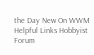the Day New On WWM
Helpful Links Hobbyist Forum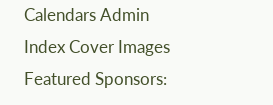Calendars Admin Index Cover Images
Featured Sponsors: